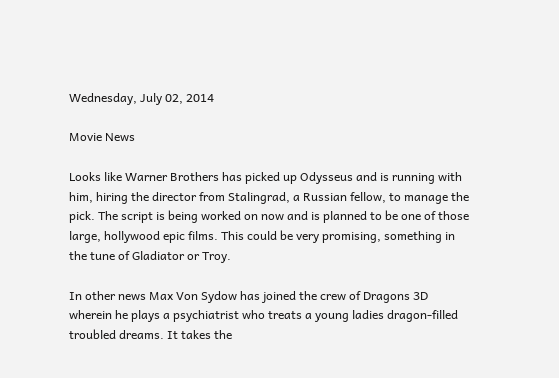Wednesday, July 02, 2014

Movie News

Looks like Warner Brothers has picked up Odysseus and is running with him, hiring the director from Stalingrad, a Russian fellow, to manage the pick. The script is being worked on now and is planned to be one of those large, hollywood epic films. This could be very promising, something in the tune of Gladiator or Troy.

In other news Max Von Sydow has joined the crew of Dragons 3D wherein he plays a psychiatrist who treats a young ladies dragon-filled troubled dreams. It takes the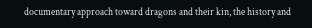documentary approach toward dragons and their kin, the history and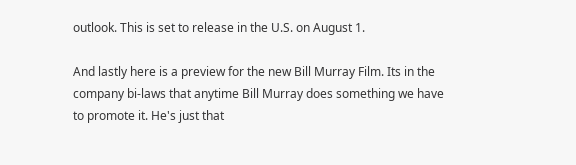outlook. This is set to release in the U.S. on August 1.

And lastly here is a preview for the new Bill Murray Film. Its in the company bi-laws that anytime Bill Murray does something we have to promote it. He's just that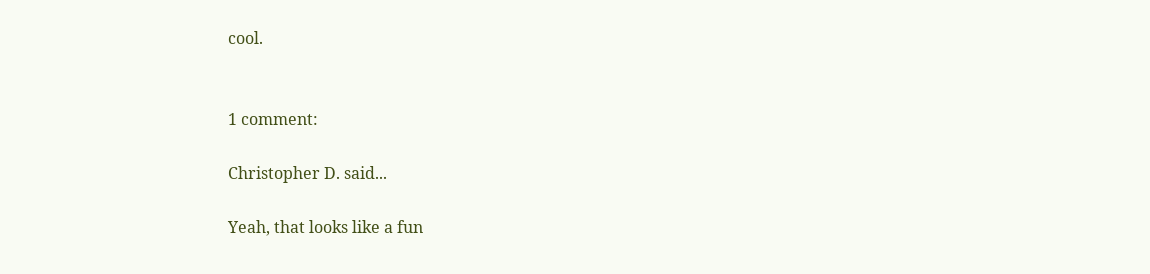cool.


1 comment:

Christopher D. said...

Yeah, that looks like a fun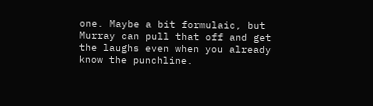one. Maybe a bit formulaic, but Murray can pull that off and get the laughs even when you already know the punchline.